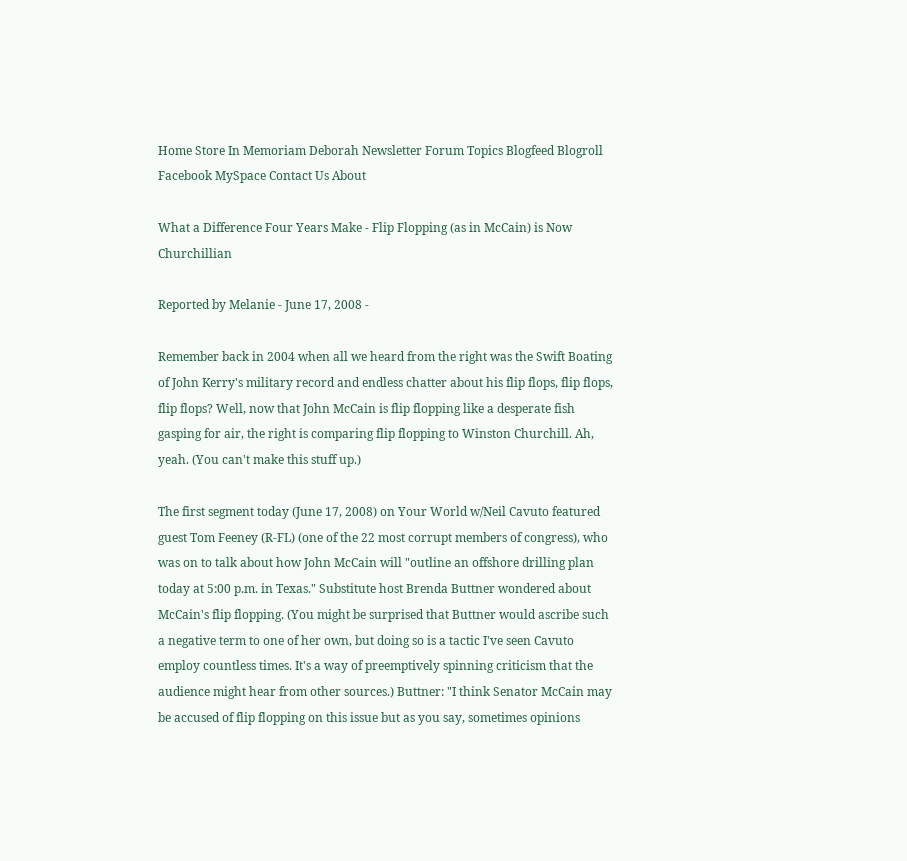Home Store In Memoriam Deborah Newsletter Forum Topics Blogfeed Blogroll Facebook MySpace Contact Us About

What a Difference Four Years Make - Flip Flopping (as in McCain) is Now Churchillian

Reported by Melanie - June 17, 2008 -

Remember back in 2004 when all we heard from the right was the Swift Boating of John Kerry's military record and endless chatter about his flip flops, flip flops, flip flops? Well, now that John McCain is flip flopping like a desperate fish gasping for air, the right is comparing flip flopping to Winston Churchill. Ah, yeah. (You can't make this stuff up.)

The first segment today (June 17, 2008) on Your World w/Neil Cavuto featured guest Tom Feeney (R-FL) (one of the 22 most corrupt members of congress), who was on to talk about how John McCain will "outline an offshore drilling plan today at 5:00 p.m. in Texas." Substitute host Brenda Buttner wondered about McCain's flip flopping. (You might be surprised that Buttner would ascribe such a negative term to one of her own, but doing so is a tactic I've seen Cavuto employ countless times. It's a way of preemptively spinning criticism that the audience might hear from other sources.) Buttner: "I think Senator McCain may be accused of flip flopping on this issue but as you say, sometimes opinions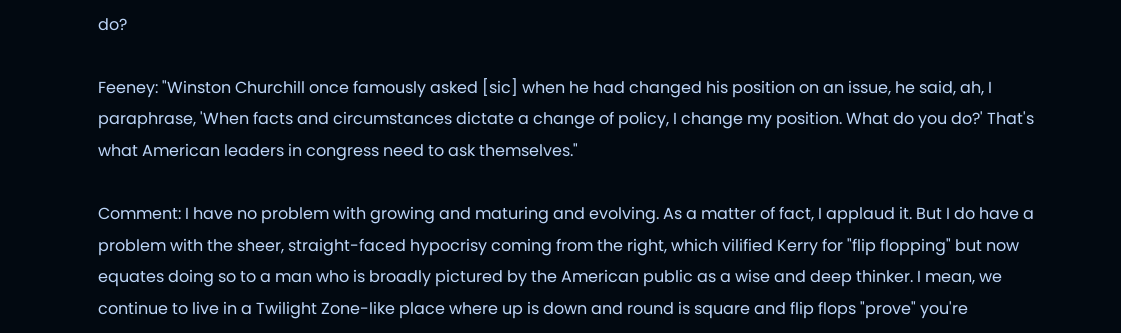do?

Feeney: "Winston Churchill once famously asked [sic] when he had changed his position on an issue, he said, ah, I paraphrase, 'When facts and circumstances dictate a change of policy, I change my position. What do you do?' That's what American leaders in congress need to ask themselves."

Comment: I have no problem with growing and maturing and evolving. As a matter of fact, I applaud it. But I do have a problem with the sheer, straight-faced hypocrisy coming from the right, which vilified Kerry for "flip flopping" but now equates doing so to a man who is broadly pictured by the American public as a wise and deep thinker. I mean, we continue to live in a Twilight Zone-like place where up is down and round is square and flip flops "prove" you're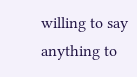willing to say anything to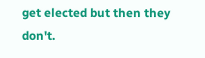get elected but then they don't.